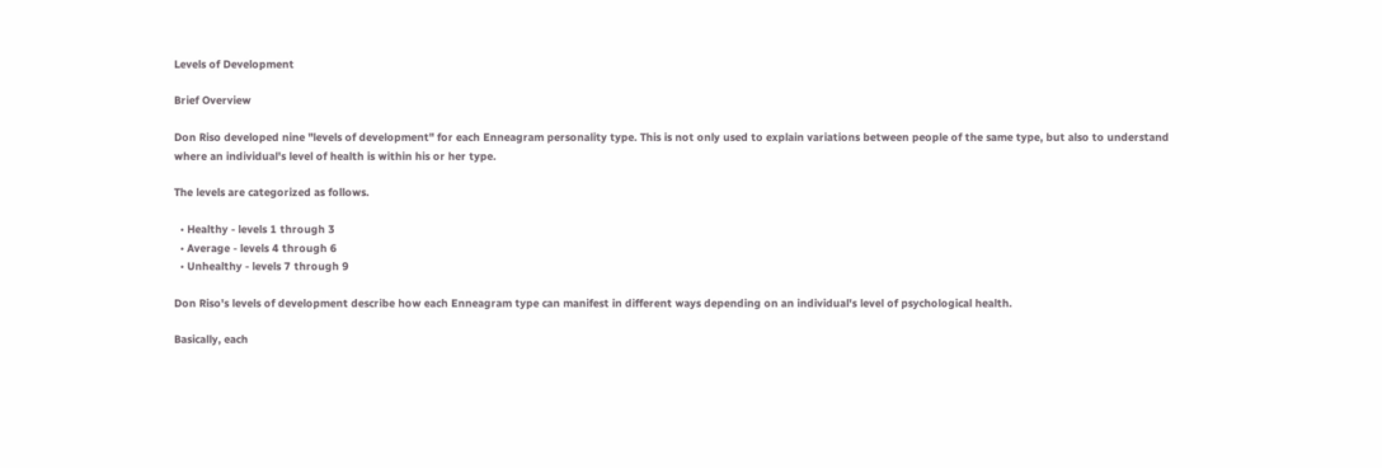Levels of Development

Brief Overview

Don Riso developed nine "levels of development" for each Enneagram personality type. This is not only used to explain variations between people of the same type, but also to understand where an individual's level of health is within his or her type.

The levels are categorized as follows.

  • Healthy - levels 1 through 3
  • Average - levels 4 through 6
  • Unhealthy - levels 7 through 9

Don Riso's levels of development describe how each Enneagram type can manifest in different ways depending on an individual's level of psychological health.

Basically, each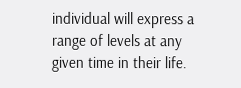individual will express a range of levels at any given time in their life.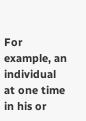For example, an individual at one time in his or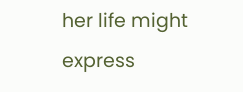her life might express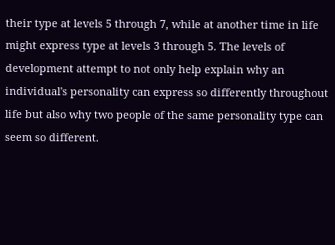their type at levels 5 through 7, while at another time in life might express type at levels 3 through 5. The levels of development attempt to not only help explain why an individual's personality can express so differently throughout life but also why two people of the same personality type can seem so different.